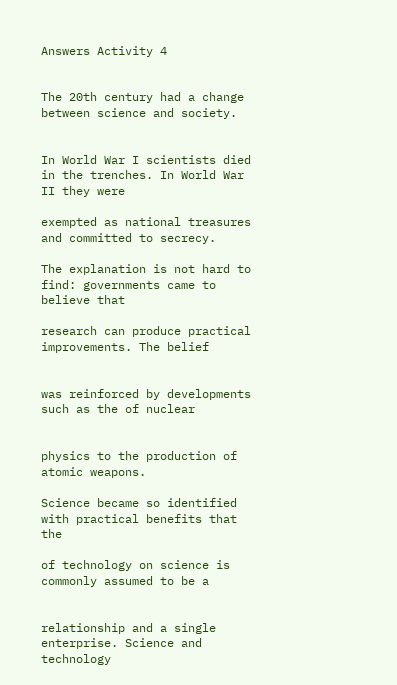Answers Activity 4


The 20th century had a change between science and society.


In World War I scientists died in the trenches. In World War II they were

exempted as national treasures and committed to secrecy.

The explanation is not hard to find: governments came to believe that

research can produce practical improvements. The belief


was reinforced by developments such as the of nuclear


physics to the production of atomic weapons.

Science became so identified with practical benefits that the

of technology on science is commonly assumed to be a


relationship and a single enterprise. Science and technology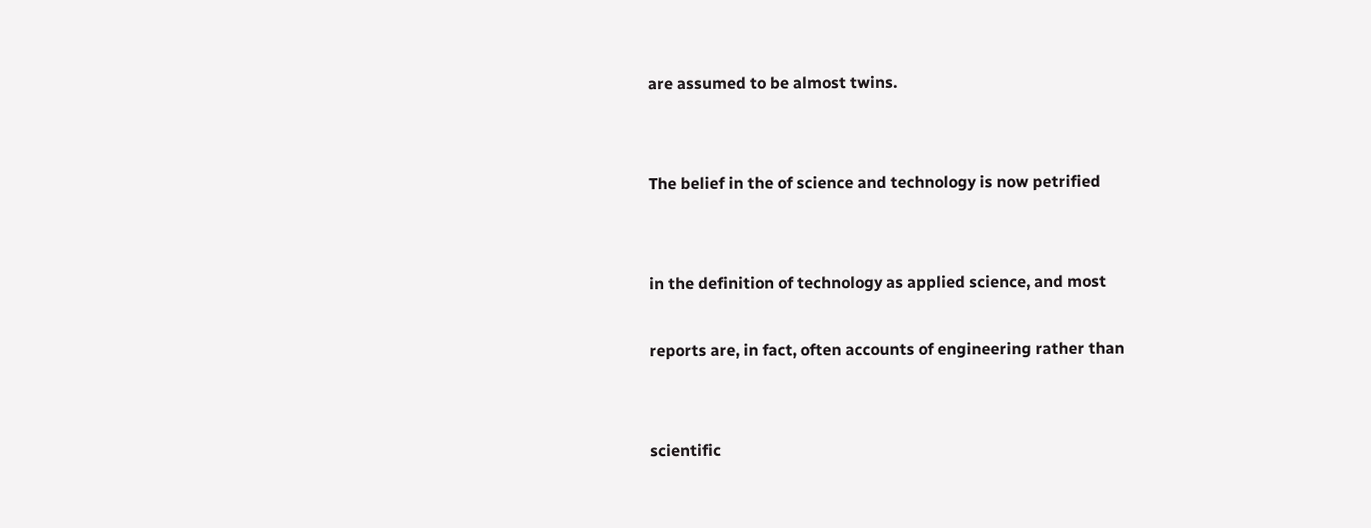are assumed to be almost twins.


The belief in the of science and technology is now petrified


in the definition of technology as applied science, and most

reports are, in fact, often accounts of engineering rather than


scientific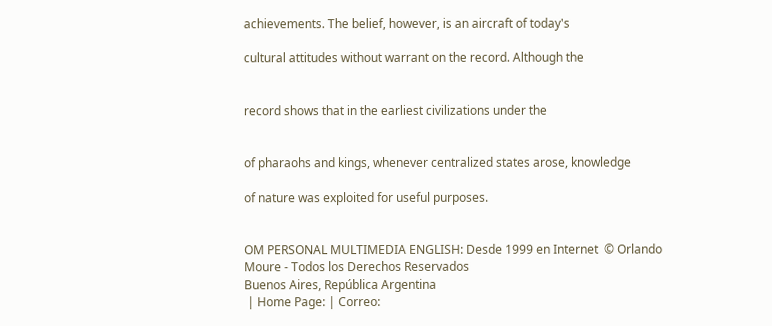achievements. The belief, however, is an aircraft of today's

cultural attitudes without warrant on the record. Although the


record shows that in the earliest civilizations under the


of pharaohs and kings, whenever centralized states arose, knowledge

of nature was exploited for useful purposes.


OM PERSONAL MULTIMEDIA ENGLISH: Desde 1999 en Internet  © Orlando Moure - Todos los Derechos Reservados
Buenos Aires, República Argentina
 | Home Page: | Correo: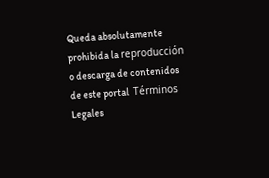Queda absolutamente prohibida la reproducción o descarga de contenidos de este portal  Términos Legales